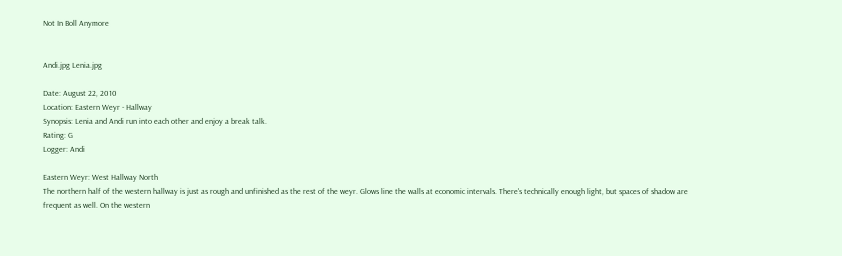Not In Boll Anymore


Andi.jpg Lenia.jpg

Date: August 22, 2010
Location: Eastern Weyr - Hallway
Synopsis: Lenia and Andi run into each other and enjoy a break talk.
Rating: G
Logger: Andi

Eastern Weyr: West Hallway North
The northern half of the western hallway is just as rough and unfinished as the rest of the weyr. Glows line the walls at economic intervals. There's technically enough light, but spaces of shadow are frequent as well. On the western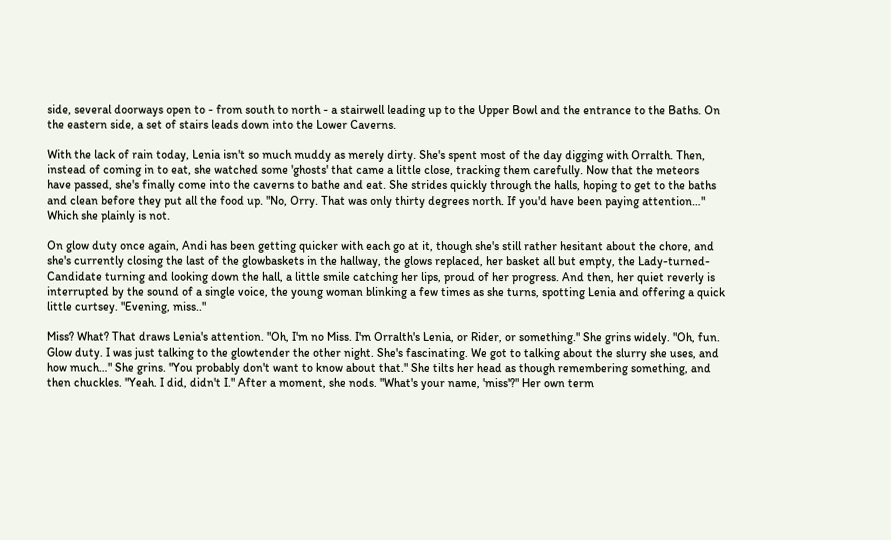side, several doorways open to - from south to north - a stairwell leading up to the Upper Bowl and the entrance to the Baths. On the eastern side, a set of stairs leads down into the Lower Caverns.

With the lack of rain today, Lenia isn't so much muddy as merely dirty. She's spent most of the day digging with Orralth. Then, instead of coming in to eat, she watched some 'ghosts' that came a little close, tracking them carefully. Now that the meteors have passed, she's finally come into the caverns to bathe and eat. She strides quickly through the halls, hoping to get to the baths and clean before they put all the food up. "No, Orry. That was only thirty degrees north. If you'd have been paying attention…" Which she plainly is not.

On glow duty once again, Andi has been getting quicker with each go at it, though she's still rather hesitant about the chore, and she's currently closing the last of the glowbaskets in the hallway, the glows replaced, her basket all but empty, the Lady-turned-Candidate turning and looking down the hall, a little smile catching her lips, proud of her progress. And then, her quiet reverly is interrupted by the sound of a single voice, the young woman blinking a few times as she turns, spotting Lenia and offering a quick little curtsey. "Evening, miss.."

Miss? What? That draws Lenia's attention. "Oh, I'm no Miss. I'm Orralth's Lenia, or Rider, or something." She grins widely. "Oh, fun. Glow duty. I was just talking to the glowtender the other night. She's fascinating. We got to talking about the slurry she uses, and how much…" She grins. "You probably don't want to know about that." She tilts her head as though remembering something, and then chuckles. "Yeah. I did, didn't I." After a moment, she nods. "What's your name, 'miss'?" Her own term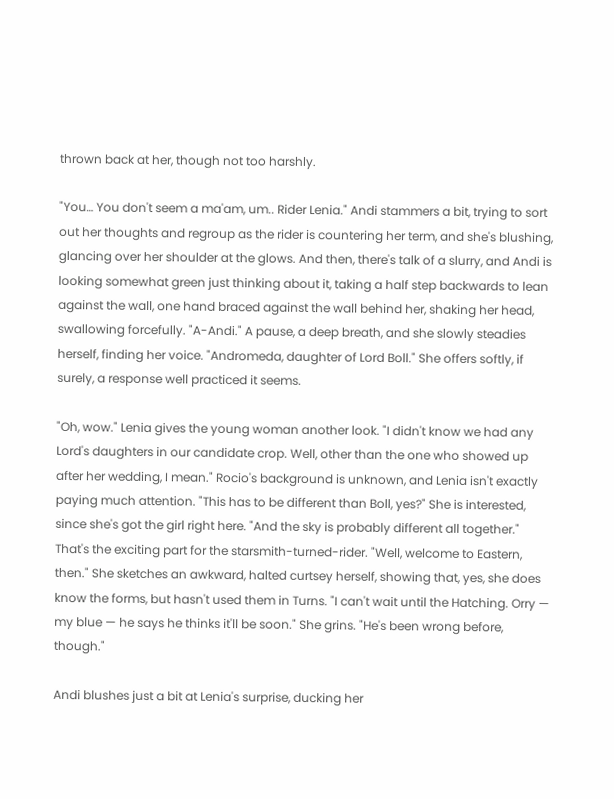thrown back at her, though not too harshly.

"You… You don't seem a ma'am, um.. Rider Lenia." Andi stammers a bit, trying to sort out her thoughts and regroup as the rider is countering her term, and she's blushing, glancing over her shoulder at the glows. And then, there's talk of a slurry, and Andi is looking somewhat green just thinking about it, taking a half step backwards to lean against the wall, one hand braced against the wall behind her, shaking her head, swallowing forcefully. "A-Andi." A pause, a deep breath, and she slowly steadies herself, finding her voice. "Andromeda, daughter of Lord Boll." She offers softly, if surely, a response well practiced it seems.

"Oh, wow." Lenia gives the young woman another look. "I didn't know we had any Lord's daughters in our candidate crop. Well, other than the one who showed up after her wedding, I mean." Rocio's background is unknown, and Lenia isn't exactly paying much attention. "This has to be different than Boll, yes?" She is interested, since she's got the girl right here. "And the sky is probably different all together." That's the exciting part for the starsmith-turned-rider. "Well, welcome to Eastern, then." She sketches an awkward, halted curtsey herself, showing that, yes, she does know the forms, but hasn't used them in Turns. "I can't wait until the Hatching. Orry — my blue — he says he thinks it'll be soon." She grins. "He's been wrong before, though."

Andi blushes just a bit at Lenia's surprise, ducking her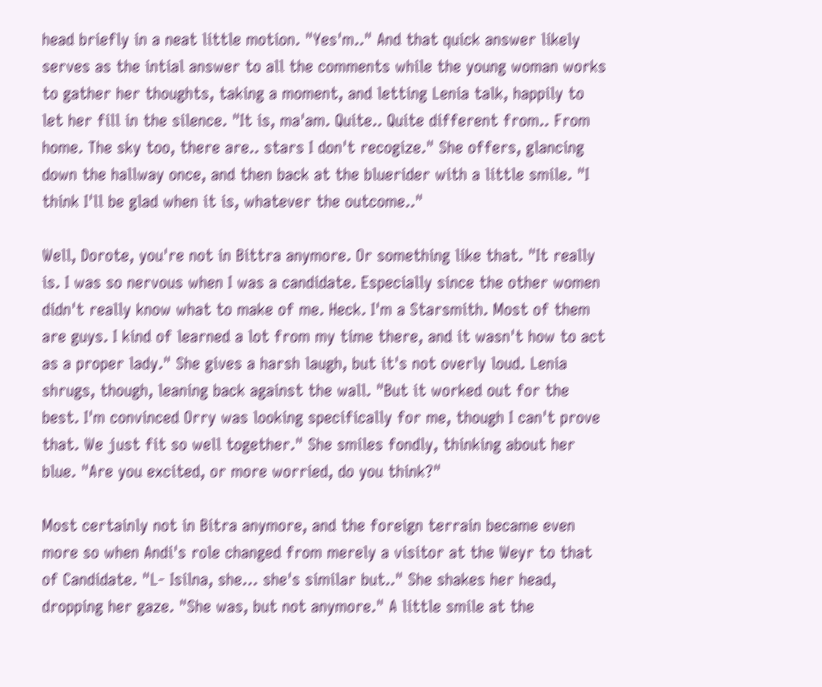head briefly in a neat little motion. "Yes'm.." And that quick answer likely serves as the intial answer to all the comments while the young woman works to gather her thoughts, taking a moment, and letting Lenia talk, happily to let her fill in the silence. "It is, ma'am. Quite.. Quite different from.. From home. The sky too, there are.. stars I don't recogize." She offers, glancing down the hallway once, and then back at the bluerider with a little smile. "I think I'll be glad when it is, whatever the outcome.."

Well, Dorote, you're not in Bittra anymore. Or something like that. "It really is. I was so nervous when I was a candidate. Especially since the other women didn't really know what to make of me. Heck. I'm a Starsmith. Most of them are guys. I kind of learned a lot from my time there, and it wasn't how to act as a proper lady." She gives a harsh laugh, but it's not overly loud. Lenia shrugs, though, leaning back against the wall. "But it worked out for the best. I'm convinced Orry was looking specifically for me, though I can't prove that. We just fit so well together." She smiles fondly, thinking about her blue. "Are you excited, or more worried, do you think?"

Most certainly not in Bitra anymore, and the foreign terrain became even more so when Andi's role changed from merely a visitor at the Weyr to that of Candidate. "L- Isilna, she… she's similar but.." She shakes her head, dropping her gaze. "She was, but not anymore." A little smile at the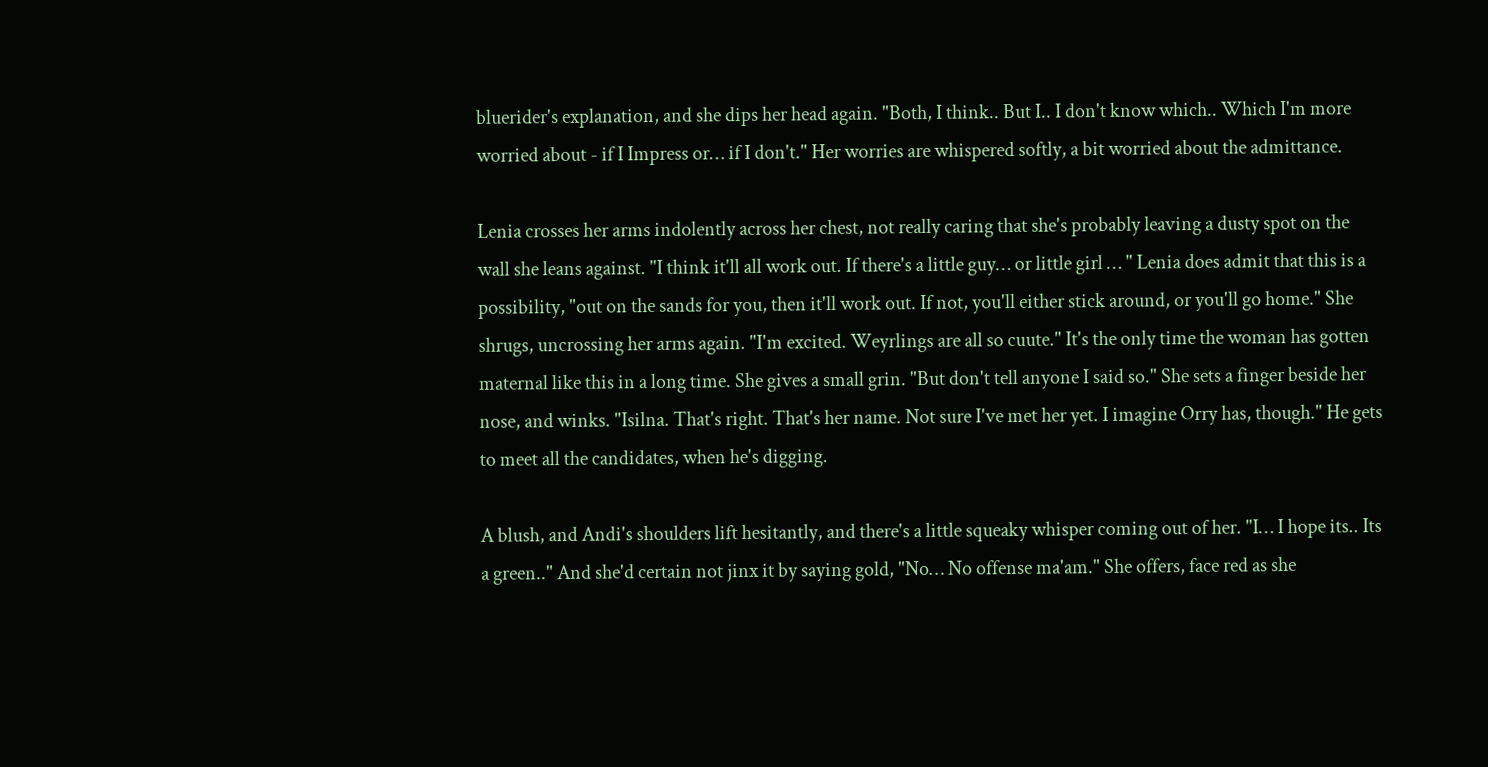bluerider's explanation, and she dips her head again. "Both, I think.. But I.. I don't know which.. Which I'm more worried about - if I Impress or… if I don't." Her worries are whispered softly, a bit worried about the admittance.

Lenia crosses her arms indolently across her chest, not really caring that she's probably leaving a dusty spot on the wall she leans against. "I think it'll all work out. If there's a little guy… or little girl … " Lenia does admit that this is a possibility, "out on the sands for you, then it'll work out. If not, you'll either stick around, or you'll go home." She shrugs, uncrossing her arms again. "I'm excited. Weyrlings are all so cuute." It's the only time the woman has gotten maternal like this in a long time. She gives a small grin. "But don't tell anyone I said so." She sets a finger beside her nose, and winks. "Isilna. That's right. That's her name. Not sure I've met her yet. I imagine Orry has, though." He gets to meet all the candidates, when he's digging.

A blush, and Andi's shoulders lift hesitantly, and there's a little squeaky whisper coming out of her. "I… I hope its.. Its a green.." And she'd certain not jinx it by saying gold, "No… No offense ma'am." She offers, face red as she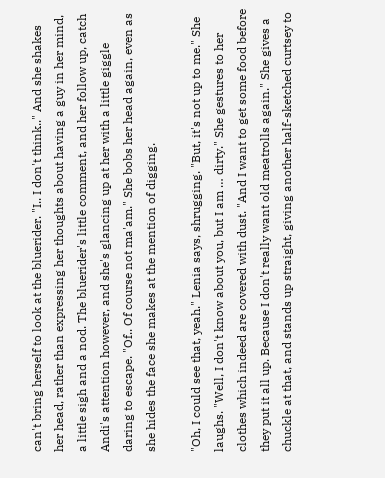can't bring herself to look at the bluerider. "I.. I don't think.." And she shakes her head, rather than expressing her thoughts about having a guy in her mind, a little sigh and a nod. The bluerider's little comment, and her follow up, catch Andi's attention however, and she's glancing up at her with a little giggle daring to escape. "Of.. Of course not ma'am." She bobs her head again, even as she hides the face she makes at the mention of digging.

"Oh, I could see that, yeah." Lenia says, shrugging. "But, it's not up to me." She laughs. "Well, I don't know about you, but I am … dirty." She gestures to her clothes which indeed are covered with dust. "And I want to get some food before they put it all up. Because I don't really want old meatrolls again." She gives a chuckle at that, and stands up straight, giving another half-sketched curtsey to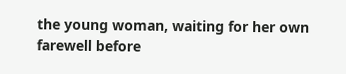the young woman, waiting for her own farewell before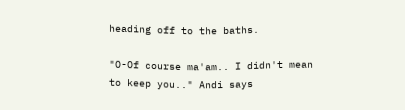heading off to the baths.

"O-Of course ma'am.. I didn't mean to keep you.." Andi says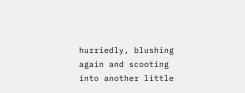hurriedly, blushing again and scooting into another little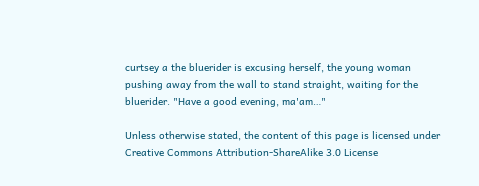curtsey a the bluerider is excusing herself, the young woman pushing away from the wall to stand straight, waiting for the bluerider. "Have a good evening, ma'am…"

Unless otherwise stated, the content of this page is licensed under Creative Commons Attribution-ShareAlike 3.0 License